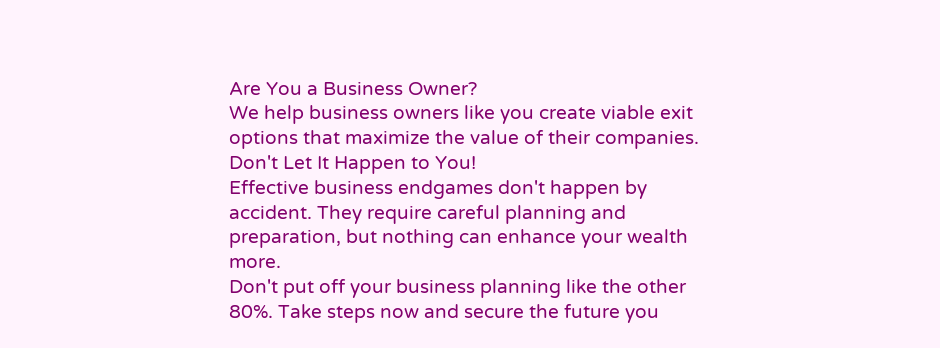Are You a Business Owner?
We help business owners like you create viable exit options that maximize the value of their companies.
Don't Let It Happen to You!
Effective business endgames don't happen by accident. They require careful planning and preparation, but nothing can enhance your wealth more.
Don't put off your business planning like the other 80%. Take steps now and secure the future you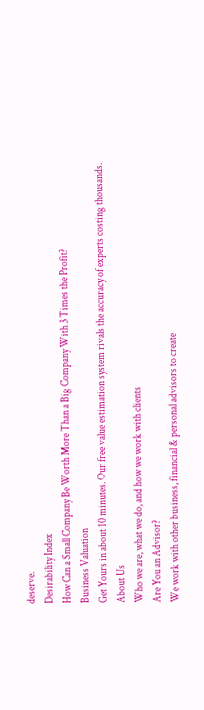deserve.
Desirability Index
How Can a Small Company Be Worth More Than a Big Company With 3 Times the Profit?
Business Valuation
Get Yours in about 10 minutes. Our free value estimation system rivals the accuracy of experts costing thousands.
About Us
Who we are, what we do, and how we work with clients
Are You an Advisor?
We work with other business, financial & personal advisors to create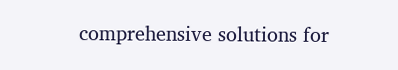comprehensive solutions for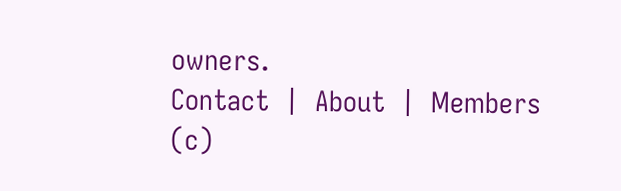owners.
Contact  |  About  |  Members
(c)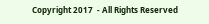Copyright 2017  - All Rights Reserved